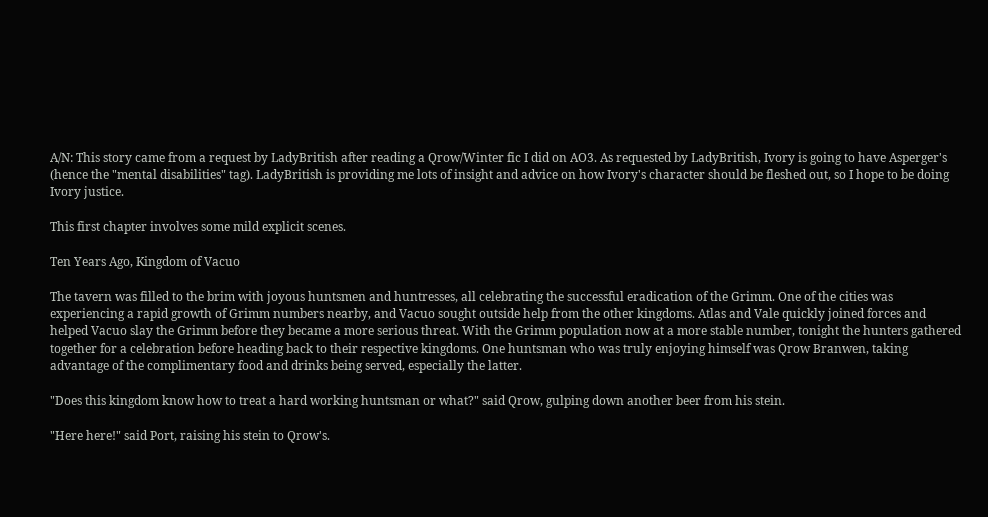A/N: This story came from a request by LadyBritish after reading a Qrow/Winter fic I did on AO3. As requested by LadyBritish, Ivory is going to have Asperger's (hence the "mental disabilities" tag). LadyBritish is providing me lots of insight and advice on how Ivory's character should be fleshed out, so I hope to be doing Ivory justice.

This first chapter involves some mild explicit scenes.

Ten Years Ago, Kingdom of Vacuo

The tavern was filled to the brim with joyous huntsmen and huntresses, all celebrating the successful eradication of the Grimm. One of the cities was experiencing a rapid growth of Grimm numbers nearby, and Vacuo sought outside help from the other kingdoms. Atlas and Vale quickly joined forces and helped Vacuo slay the Grimm before they became a more serious threat. With the Grimm population now at a more stable number, tonight the hunters gathered together for a celebration before heading back to their respective kingdoms. One huntsman who was truly enjoying himself was Qrow Branwen, taking advantage of the complimentary food and drinks being served, especially the latter.

"Does this kingdom know how to treat a hard working huntsman or what?" said Qrow, gulping down another beer from his stein.

"Here here!" said Port, raising his stein to Qrow's.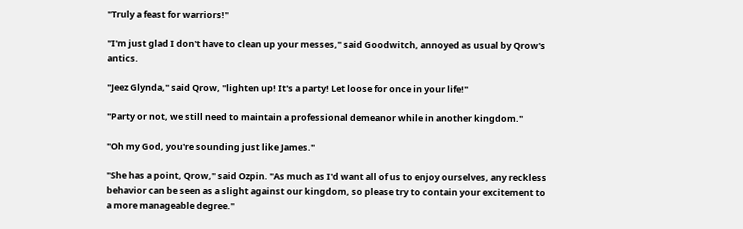"Truly a feast for warriors!"

"I'm just glad I don't have to clean up your messes," said Goodwitch, annoyed as usual by Qrow's antics.

"Jeez Glynda," said Qrow, "lighten up! It's a party! Let loose for once in your life!"

"Party or not, we still need to maintain a professional demeanor while in another kingdom."

"Oh my God, you're sounding just like James."

"She has a point, Qrow," said Ozpin. "As much as I'd want all of us to enjoy ourselves, any reckless behavior can be seen as a slight against our kingdom, so please try to contain your excitement to a more manageable degree."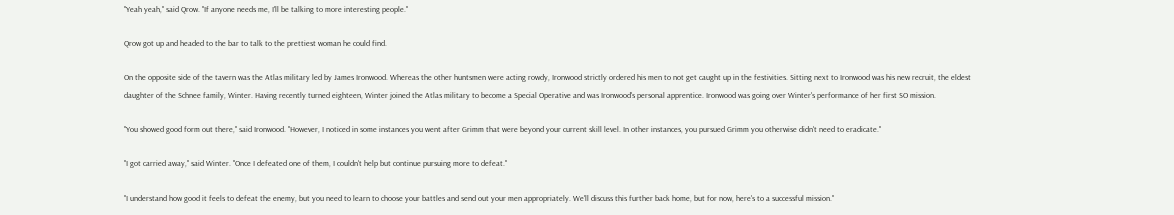"Yeah yeah," said Qrow. "If anyone needs me, I'll be talking to more interesting people."

Qrow got up and headed to the bar to talk to the prettiest woman he could find.

On the opposite side of the tavern was the Atlas military led by James Ironwood. Whereas the other huntsmen were acting rowdy, Ironwood strictly ordered his men to not get caught up in the festivities. Sitting next to Ironwood was his new recruit, the eldest daughter of the Schnee family, Winter. Having recently turned eighteen, Winter joined the Atlas military to become a Special Operative and was Ironwood's personal apprentice. Ironwood was going over Winter's performance of her first SO mission.

"You showed good form out there," said Ironwood. "However, I noticed in some instances you went after Grimm that were beyond your current skill level. In other instances, you pursued Grimm you otherwise didn't need to eradicate."

"I got carried away," said Winter. "Once I defeated one of them, I couldn't help but continue pursuing more to defeat."

"I understand how good it feels to defeat the enemy, but you need to learn to choose your battles and send out your men appropriately. We'll discuss this further back home, but for now, here's to a successful mission."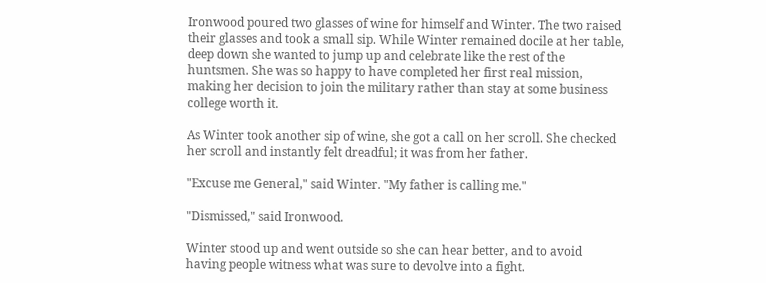Ironwood poured two glasses of wine for himself and Winter. The two raised their glasses and took a small sip. While Winter remained docile at her table, deep down she wanted to jump up and celebrate like the rest of the huntsmen. She was so happy to have completed her first real mission, making her decision to join the military rather than stay at some business college worth it.

As Winter took another sip of wine, she got a call on her scroll. She checked her scroll and instantly felt dreadful; it was from her father.

"Excuse me General," said Winter. "My father is calling me."

"Dismissed," said Ironwood.

Winter stood up and went outside so she can hear better, and to avoid having people witness what was sure to devolve into a fight.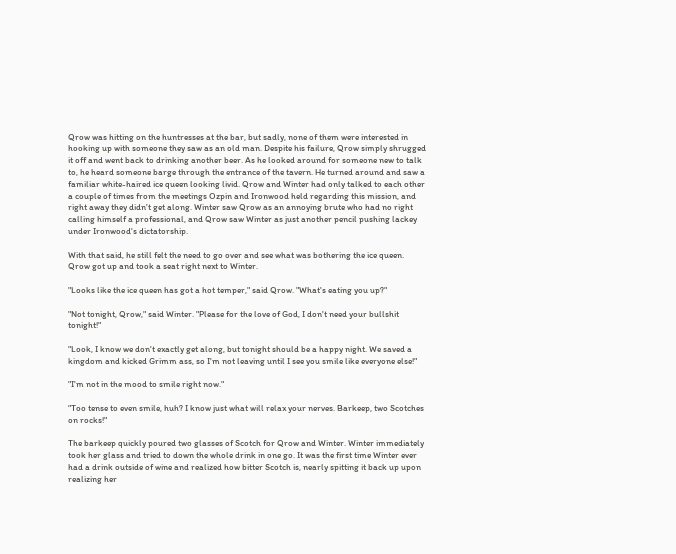Qrow was hitting on the huntresses at the bar, but sadly, none of them were interested in hooking up with someone they saw as an old man. Despite his failure, Qrow simply shrugged it off and went back to drinking another beer. As he looked around for someone new to talk to, he heard someone barge through the entrance of the tavern. He turned around and saw a familiar white-haired ice queen looking livid. Qrow and Winter had only talked to each other a couple of times from the meetings Ozpin and Ironwood held regarding this mission, and right away they didn't get along. Winter saw Qrow as an annoying brute who had no right calling himself a professional, and Qrow saw Winter as just another pencil pushing lackey under Ironwood's dictatorship.

With that said, he still felt the need to go over and see what was bothering the ice queen. Qrow got up and took a seat right next to Winter.

"Looks like the ice queen has got a hot temper," said Qrow. "What's eating you up?"

"Not tonight, Qrow," said Winter. "Please for the love of God, I don't need your bullshit tonight!"

"Look, I know we don't exactly get along, but tonight should be a happy night. We saved a kingdom and kicked Grimm ass, so I'm not leaving until I see you smile like everyone else!"

"I'm not in the mood to smile right now."

"Too tense to even smile, huh? I know just what will relax your nerves. Barkeep, two Scotches on rocks!"

The barkeep quickly poured two glasses of Scotch for Qrow and Winter. Winter immediately took her glass and tried to down the whole drink in one go. It was the first time Winter ever had a drink outside of wine and realized how bitter Scotch is, nearly spitting it back up upon realizing her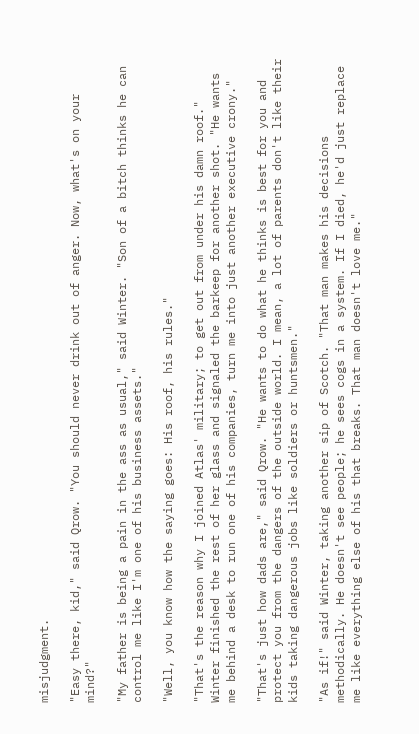misjudgment.

"Easy there, kid," said Qrow. "You should never drink out of anger. Now, what's on your mind?"

"My father is being a pain in the ass as usual," said Winter. "Son of a bitch thinks he can control me like I'm one of his business assets."

"Well, you know how the saying goes: His roof, his rules."

"That's the reason why I joined Atlas' military; to get out from under his damn roof." Winter finished the rest of her glass and signaled the barkeep for another shot. "He wants me behind a desk to run one of his companies, turn me into just another executive crony."

"That's just how dads are," said Qrow. "He wants to do what he thinks is best for you and protect you from the dangers of the outside world. I mean, a lot of parents don't like their kids taking dangerous jobs like soldiers or huntsmen."

"As if!" said Winter, taking another sip of Scotch. "That man makes his decisions methodically. He doesn't see people; he sees cogs in a system. If I died, he'd just replace me like everything else of his that breaks. That man doesn't love me."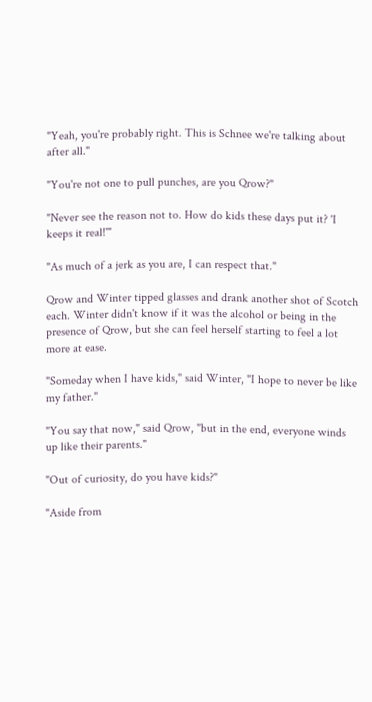"Yeah, you're probably right. This is Schnee we're talking about after all."

"You're not one to pull punches, are you Qrow?"

"Never see the reason not to. How do kids these days put it? 'I keeps it real!'"

"As much of a jerk as you are, I can respect that."

Qrow and Winter tipped glasses and drank another shot of Scotch each. Winter didn't know if it was the alcohol or being in the presence of Qrow, but she can feel herself starting to feel a lot more at ease.

"Someday when I have kids," said Winter, "I hope to never be like my father."

"You say that now," said Qrow, "but in the end, everyone winds up like their parents."

"Out of curiosity, do you have kids?"

"Aside from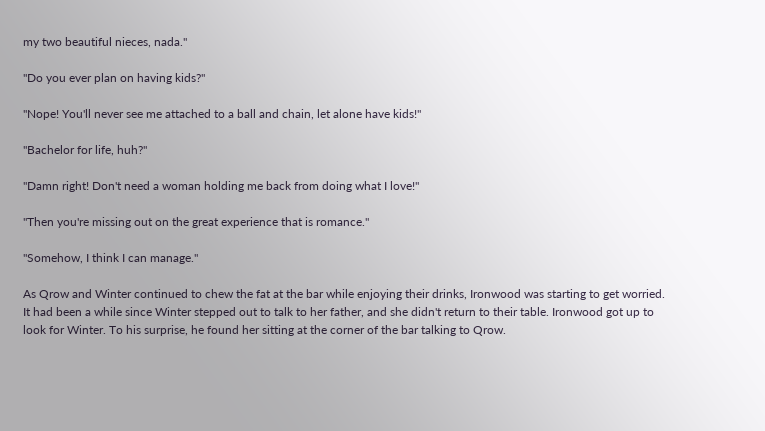my two beautiful nieces, nada."

"Do you ever plan on having kids?"

"Nope! You'll never see me attached to a ball and chain, let alone have kids!"

"Bachelor for life, huh?"

"Damn right! Don't need a woman holding me back from doing what I love!"

"Then you're missing out on the great experience that is romance."

"Somehow, I think I can manage."

As Qrow and Winter continued to chew the fat at the bar while enjoying their drinks, Ironwood was starting to get worried. It had been a while since Winter stepped out to talk to her father, and she didn't return to their table. Ironwood got up to look for Winter. To his surprise, he found her sitting at the corner of the bar talking to Qrow.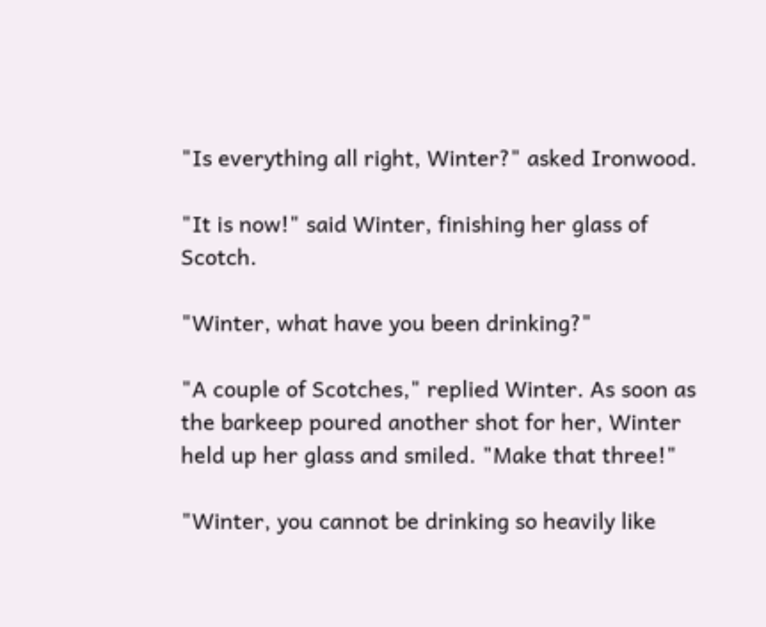"Is everything all right, Winter?" asked Ironwood.

"It is now!" said Winter, finishing her glass of Scotch.

"Winter, what have you been drinking?"

"A couple of Scotches," replied Winter. As soon as the barkeep poured another shot for her, Winter held up her glass and smiled. "Make that three!"

"Winter, you cannot be drinking so heavily like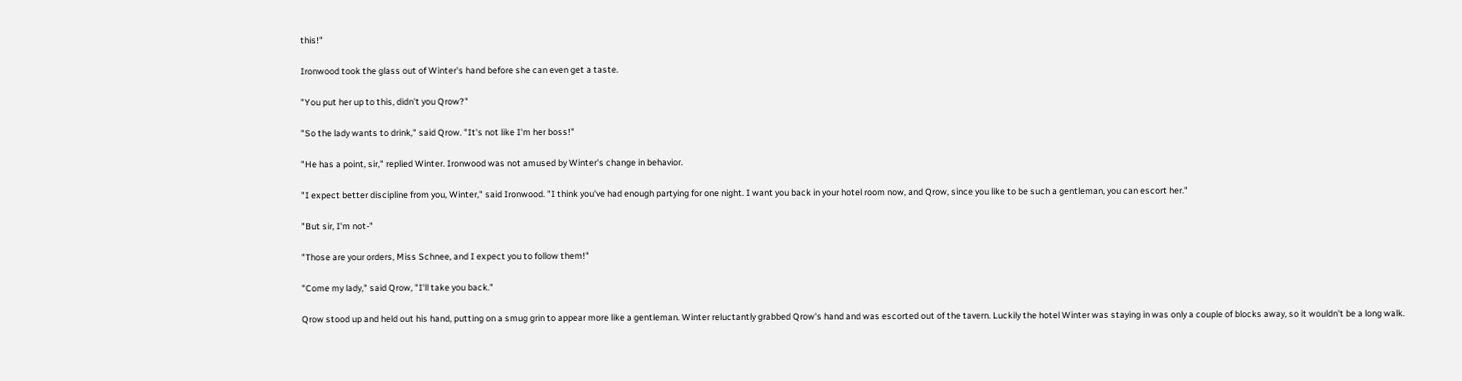this!"

Ironwood took the glass out of Winter's hand before she can even get a taste.

"You put her up to this, didn't you Qrow?"

"So the lady wants to drink," said Qrow. "It's not like I'm her boss!"

"He has a point, sir," replied Winter. Ironwood was not amused by Winter's change in behavior.

"I expect better discipline from you, Winter," said Ironwood. "I think you've had enough partying for one night. I want you back in your hotel room now, and Qrow, since you like to be such a gentleman, you can escort her."

"But sir, I'm not-"

"Those are your orders, Miss Schnee, and I expect you to follow them!"

"Come my lady," said Qrow, "I'll take you back."

Qrow stood up and held out his hand, putting on a smug grin to appear more like a gentleman. Winter reluctantly grabbed Qrow's hand and was escorted out of the tavern. Luckily the hotel Winter was staying in was only a couple of blocks away, so it wouldn't be a long walk.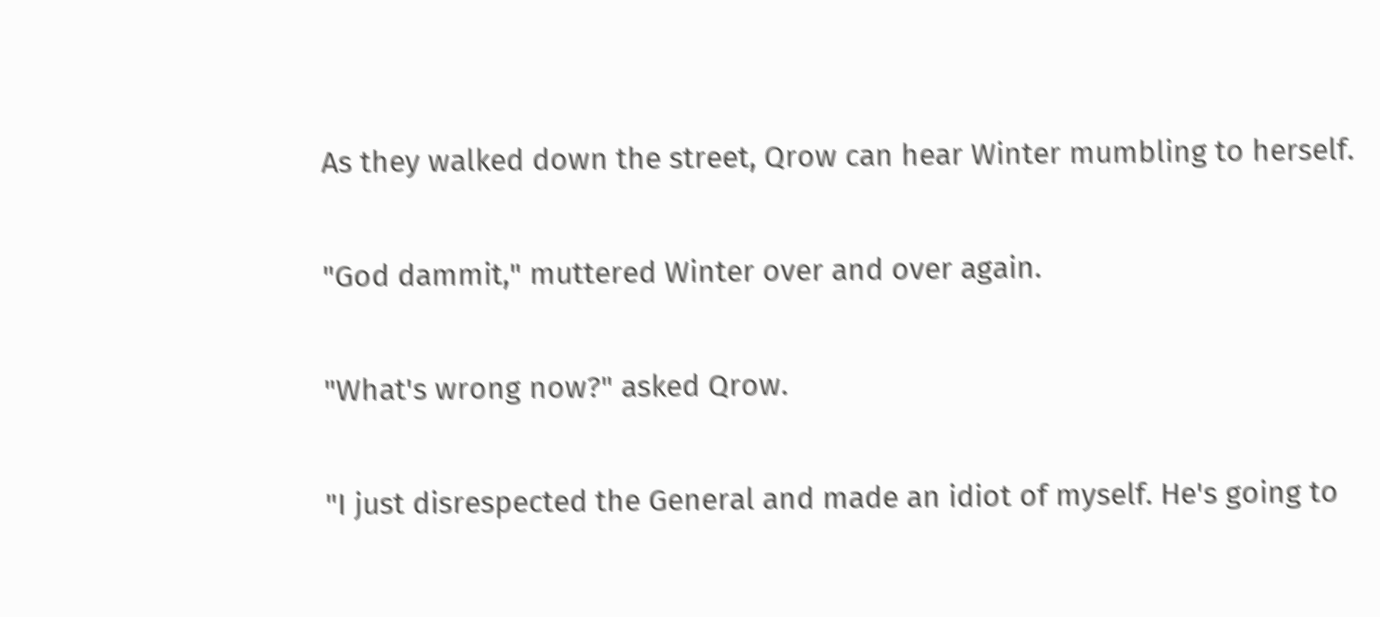As they walked down the street, Qrow can hear Winter mumbling to herself.

"God dammit," muttered Winter over and over again.

"What's wrong now?" asked Qrow.

"I just disrespected the General and made an idiot of myself. He's going to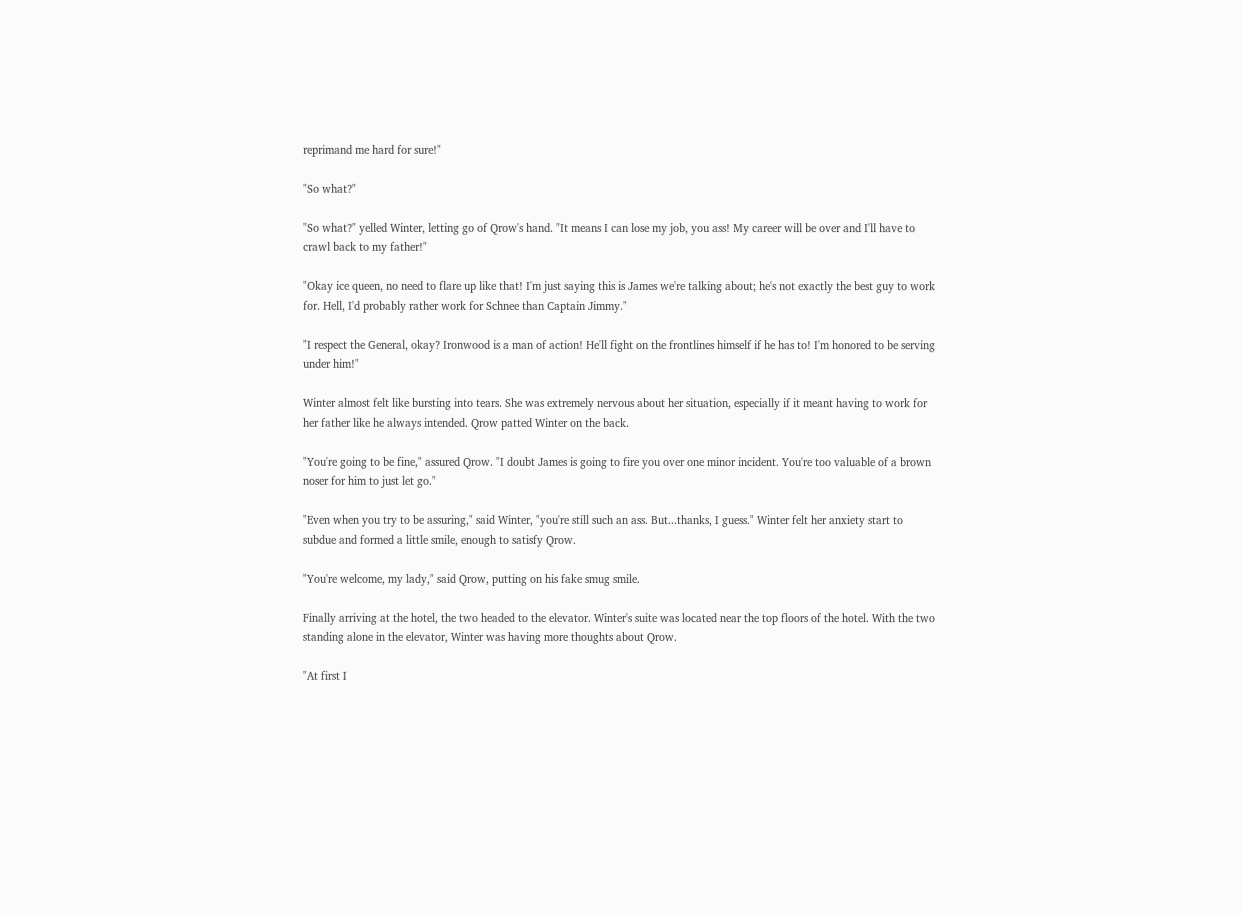reprimand me hard for sure!"

"So what?"

"So what?" yelled Winter, letting go of Qrow's hand. "It means I can lose my job, you ass! My career will be over and I'll have to crawl back to my father!"

"Okay ice queen, no need to flare up like that! I'm just saying this is James we're talking about; he's not exactly the best guy to work for. Hell, I'd probably rather work for Schnee than Captain Jimmy."

"I respect the General, okay? Ironwood is a man of action! He'll fight on the frontlines himself if he has to! I'm honored to be serving under him!"

Winter almost felt like bursting into tears. She was extremely nervous about her situation, especially if it meant having to work for her father like he always intended. Qrow patted Winter on the back.

"You're going to be fine," assured Qrow. "I doubt James is going to fire you over one minor incident. You're too valuable of a brown noser for him to just let go."

"Even when you try to be assuring," said Winter, "you're still such an ass. But...thanks, I guess." Winter felt her anxiety start to subdue and formed a little smile, enough to satisfy Qrow.

"You're welcome, my lady," said Qrow, putting on his fake smug smile.

Finally arriving at the hotel, the two headed to the elevator. Winter's suite was located near the top floors of the hotel. With the two standing alone in the elevator, Winter was having more thoughts about Qrow.

"At first I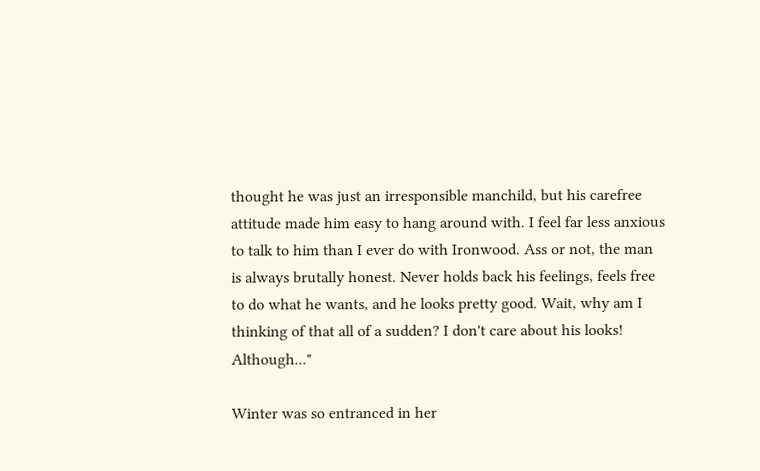thought he was just an irresponsible manchild, but his carefree attitude made him easy to hang around with. I feel far less anxious to talk to him than I ever do with Ironwood. Ass or not, the man is always brutally honest. Never holds back his feelings, feels free to do what he wants, and he looks pretty good. Wait, why am I thinking of that all of a sudden? I don't care about his looks! Although..."

Winter was so entranced in her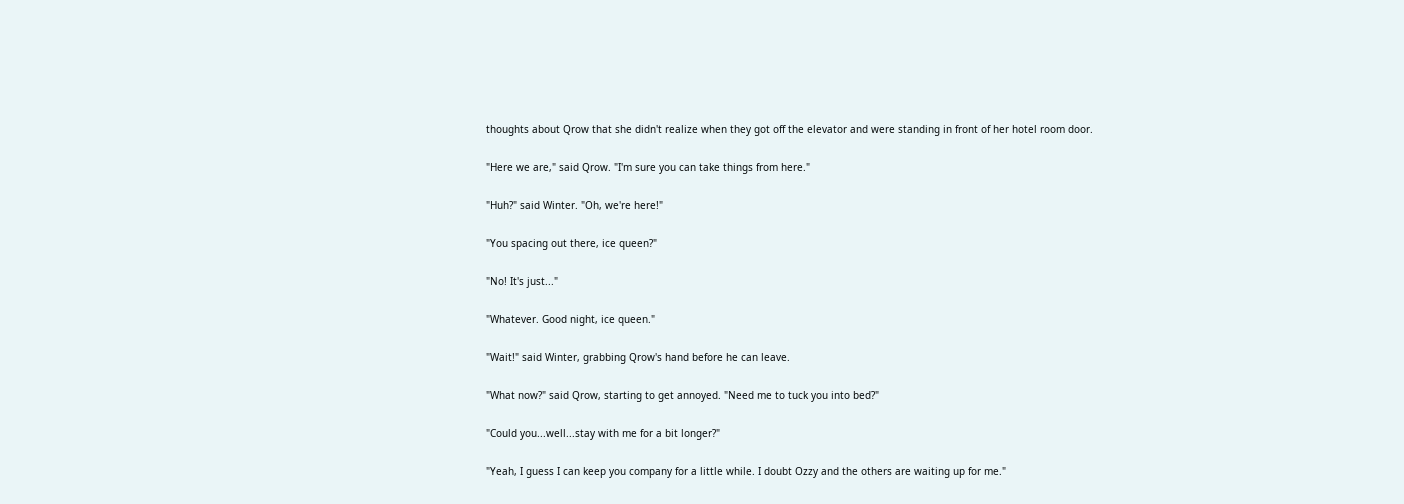thoughts about Qrow that she didn't realize when they got off the elevator and were standing in front of her hotel room door.

"Here we are," said Qrow. "I'm sure you can take things from here."

"Huh?" said Winter. "Oh, we're here!"

"You spacing out there, ice queen?"

"No! It's just..."

"Whatever. Good night, ice queen."

"Wait!" said Winter, grabbing Qrow's hand before he can leave.

"What now?" said Qrow, starting to get annoyed. "Need me to tuck you into bed?"

"Could you...well...stay with me for a bit longer?"

"Yeah, I guess I can keep you company for a little while. I doubt Ozzy and the others are waiting up for me."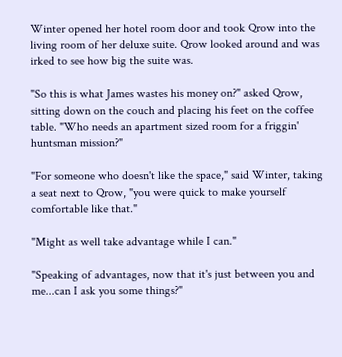Winter opened her hotel room door and took Qrow into the living room of her deluxe suite. Qrow looked around and was irked to see how big the suite was.

"So this is what James wastes his money on?" asked Qrow, sitting down on the couch and placing his feet on the coffee table. "Who needs an apartment sized room for a friggin' huntsman mission?"

"For someone who doesn't like the space," said Winter, taking a seat next to Qrow, "you were quick to make yourself comfortable like that."

"Might as well take advantage while I can."

"Speaking of advantages, now that it's just between you and me...can I ask you some things?"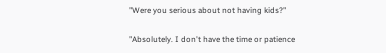"Were you serious about not having kids?"

"Absolutely. I don't have the time or patience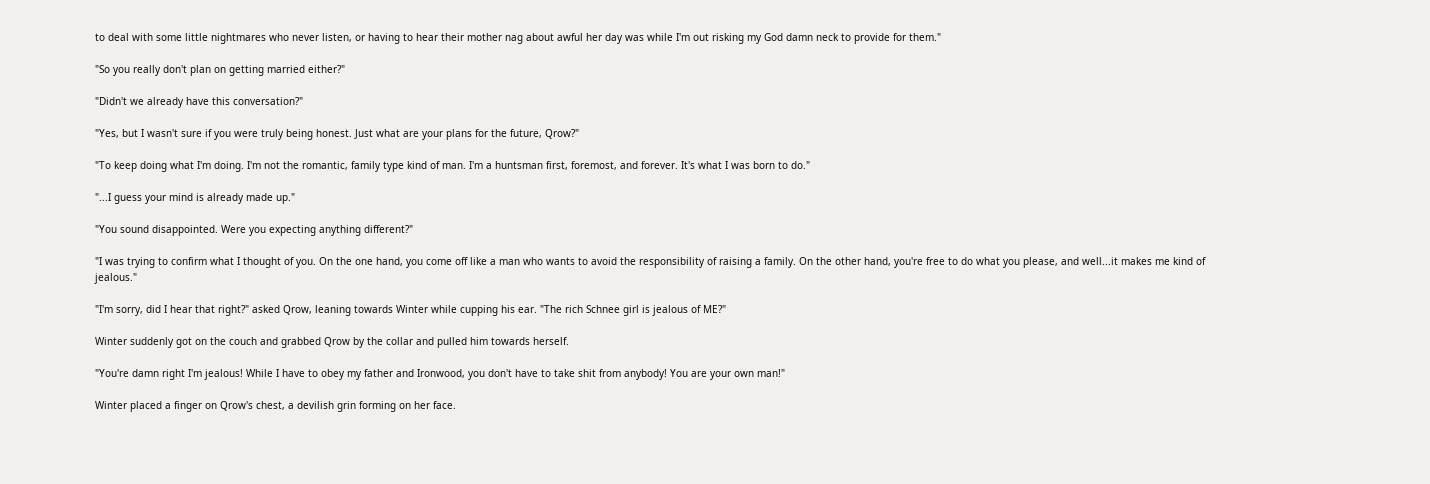to deal with some little nightmares who never listen, or having to hear their mother nag about awful her day was while I'm out risking my God damn neck to provide for them."

"So you really don't plan on getting married either?"

"Didn't we already have this conversation?"

"Yes, but I wasn't sure if you were truly being honest. Just what are your plans for the future, Qrow?"

"To keep doing what I'm doing. I'm not the romantic, family type kind of man. I'm a huntsman first, foremost, and forever. It's what I was born to do."

"...I guess your mind is already made up."

"You sound disappointed. Were you expecting anything different?"

"I was trying to confirm what I thought of you. On the one hand, you come off like a man who wants to avoid the responsibility of raising a family. On the other hand, you're free to do what you please, and well...it makes me kind of jealous."

"I'm sorry, did I hear that right?" asked Qrow, leaning towards Winter while cupping his ear. "The rich Schnee girl is jealous of ME?"

Winter suddenly got on the couch and grabbed Qrow by the collar and pulled him towards herself.

"You're damn right I'm jealous! While I have to obey my father and Ironwood, you don't have to take shit from anybody! You are your own man!"

Winter placed a finger on Qrow's chest, a devilish grin forming on her face.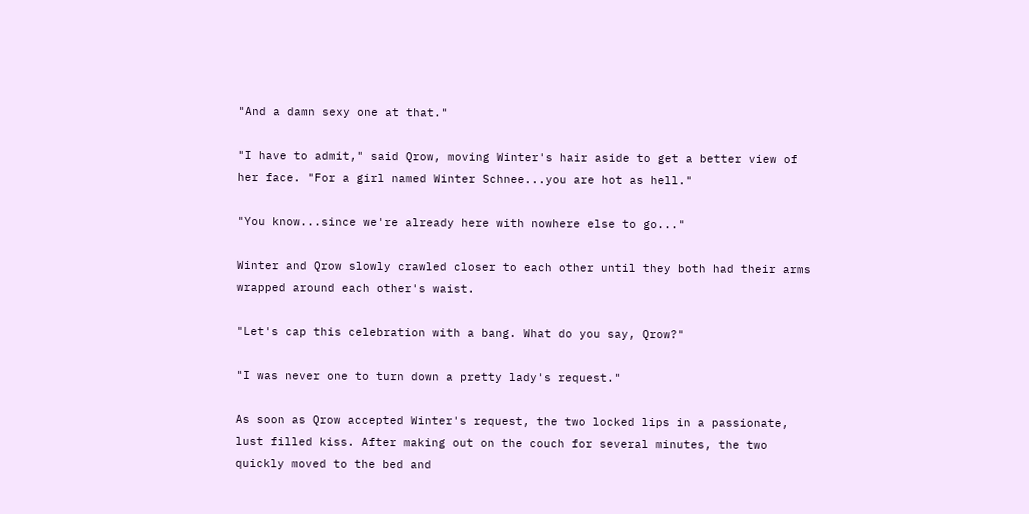"And a damn sexy one at that."

"I have to admit," said Qrow, moving Winter's hair aside to get a better view of her face. "For a girl named Winter Schnee...you are hot as hell."

"You know...since we're already here with nowhere else to go..."

Winter and Qrow slowly crawled closer to each other until they both had their arms wrapped around each other's waist.

"Let's cap this celebration with a bang. What do you say, Qrow?"

"I was never one to turn down a pretty lady's request."

As soon as Qrow accepted Winter's request, the two locked lips in a passionate, lust filled kiss. After making out on the couch for several minutes, the two quickly moved to the bed and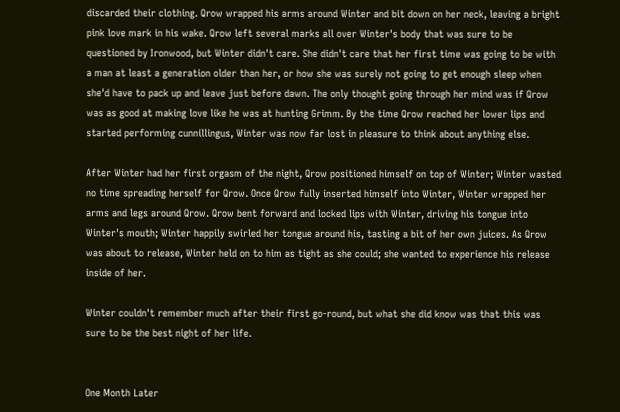discarded their clothing. Qrow wrapped his arms around Winter and bit down on her neck, leaving a bright pink love mark in his wake. Qrow left several marks all over Winter's body that was sure to be questioned by Ironwood, but Winter didn't care. She didn't care that her first time was going to be with a man at least a generation older than her, or how she was surely not going to get enough sleep when she'd have to pack up and leave just before dawn. The only thought going through her mind was if Qrow was as good at making love like he was at hunting Grimm. By the time Qrow reached her lower lips and started performing cunnillingus, Winter was now far lost in pleasure to think about anything else.

After Winter had her first orgasm of the night, Qrow positioned himself on top of Winter; Winter wasted no time spreading herself for Qrow. Once Qrow fully inserted himself into Winter, Winter wrapped her arms and legs around Qrow. Qrow bent forward and locked lips with Winter, driving his tongue into Winter's mouth; Winter happily swirled her tongue around his, tasting a bit of her own juices. As Qrow was about to release, Winter held on to him as tight as she could; she wanted to experience his release inside of her.

Winter couldn't remember much after their first go-round, but what she did know was that this was sure to be the best night of her life.


One Month Later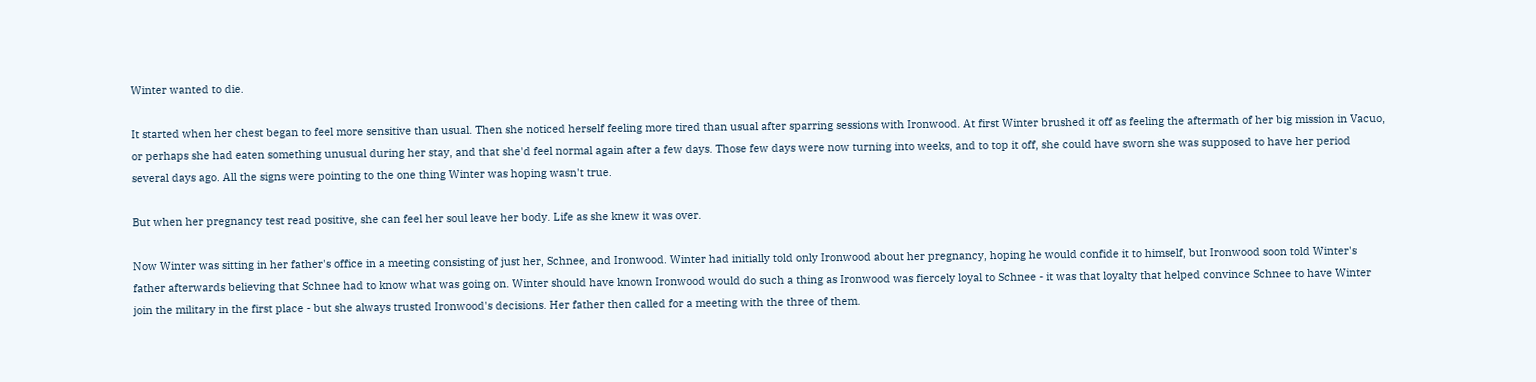Winter wanted to die.

It started when her chest began to feel more sensitive than usual. Then she noticed herself feeling more tired than usual after sparring sessions with Ironwood. At first Winter brushed it off as feeling the aftermath of her big mission in Vacuo, or perhaps she had eaten something unusual during her stay, and that she'd feel normal again after a few days. Those few days were now turning into weeks, and to top it off, she could have sworn she was supposed to have her period several days ago. All the signs were pointing to the one thing Winter was hoping wasn't true.

But when her pregnancy test read positive, she can feel her soul leave her body. Life as she knew it was over.

Now Winter was sitting in her father's office in a meeting consisting of just her, Schnee, and Ironwood. Winter had initially told only Ironwood about her pregnancy, hoping he would confide it to himself, but Ironwood soon told Winter's father afterwards believing that Schnee had to know what was going on. Winter should have known Ironwood would do such a thing as Ironwood was fiercely loyal to Schnee - it was that loyalty that helped convince Schnee to have Winter join the military in the first place - but she always trusted Ironwood's decisions. Her father then called for a meeting with the three of them.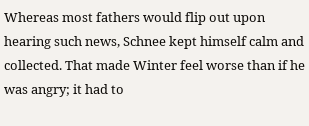Whereas most fathers would flip out upon hearing such news, Schnee kept himself calm and collected. That made Winter feel worse than if he was angry; it had to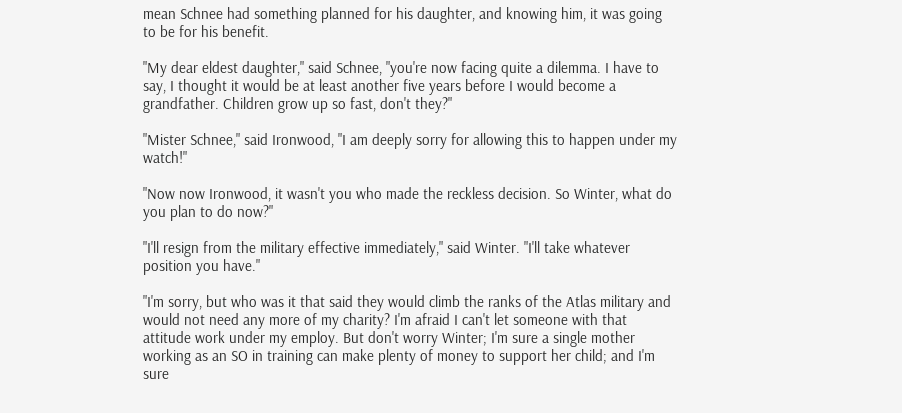mean Schnee had something planned for his daughter, and knowing him, it was going to be for his benefit.

"My dear eldest daughter," said Schnee, "you're now facing quite a dilemma. I have to say, I thought it would be at least another five years before I would become a grandfather. Children grow up so fast, don't they?"

"Mister Schnee," said Ironwood, "I am deeply sorry for allowing this to happen under my watch!"

"Now now Ironwood, it wasn't you who made the reckless decision. So Winter, what do you plan to do now?"

"I'll resign from the military effective immediately," said Winter. "I'll take whatever position you have."

"I'm sorry, but who was it that said they would climb the ranks of the Atlas military and would not need any more of my charity? I'm afraid I can't let someone with that attitude work under my employ. But don't worry Winter; I'm sure a single mother working as an SO in training can make plenty of money to support her child; and I'm sure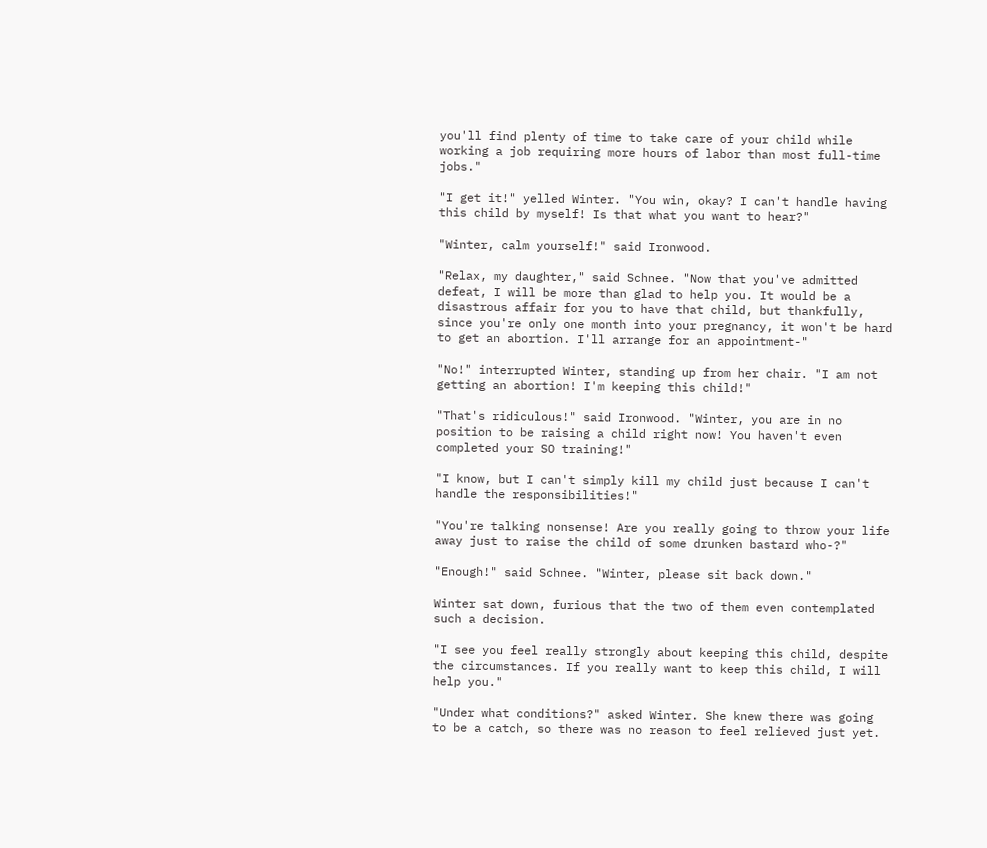you'll find plenty of time to take care of your child while working a job requiring more hours of labor than most full-time jobs."

"I get it!" yelled Winter. "You win, okay? I can't handle having this child by myself! Is that what you want to hear?"

"Winter, calm yourself!" said Ironwood.

"Relax, my daughter," said Schnee. "Now that you've admitted defeat, I will be more than glad to help you. It would be a disastrous affair for you to have that child, but thankfully, since you're only one month into your pregnancy, it won't be hard to get an abortion. I'll arrange for an appointment-"

"No!" interrupted Winter, standing up from her chair. "I am not getting an abortion! I'm keeping this child!"

"That's ridiculous!" said Ironwood. "Winter, you are in no position to be raising a child right now! You haven't even completed your SO training!"

"I know, but I can't simply kill my child just because I can't handle the responsibilities!"

"You're talking nonsense! Are you really going to throw your life away just to raise the child of some drunken bastard who-?"

"Enough!" said Schnee. "Winter, please sit back down."

Winter sat down, furious that the two of them even contemplated such a decision.

"I see you feel really strongly about keeping this child, despite the circumstances. If you really want to keep this child, I will help you."

"Under what conditions?" asked Winter. She knew there was going to be a catch, so there was no reason to feel relieved just yet.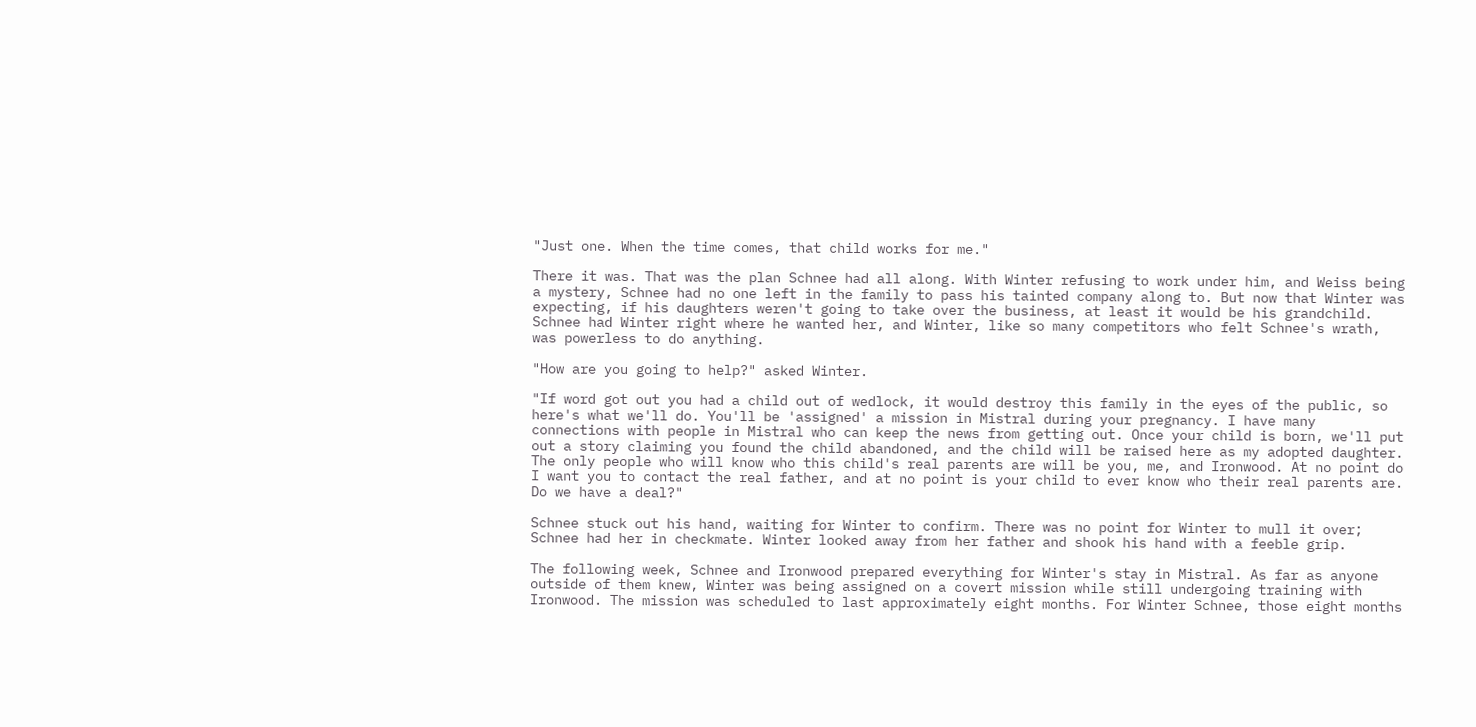"Just one. When the time comes, that child works for me."

There it was. That was the plan Schnee had all along. With Winter refusing to work under him, and Weiss being a mystery, Schnee had no one left in the family to pass his tainted company along to. But now that Winter was expecting, if his daughters weren't going to take over the business, at least it would be his grandchild. Schnee had Winter right where he wanted her, and Winter, like so many competitors who felt Schnee's wrath, was powerless to do anything.

"How are you going to help?" asked Winter.

"If word got out you had a child out of wedlock, it would destroy this family in the eyes of the public, so here's what we'll do. You'll be 'assigned' a mission in Mistral during your pregnancy. I have many connections with people in Mistral who can keep the news from getting out. Once your child is born, we'll put out a story claiming you found the child abandoned, and the child will be raised here as my adopted daughter. The only people who will know who this child's real parents are will be you, me, and Ironwood. At no point do I want you to contact the real father, and at no point is your child to ever know who their real parents are. Do we have a deal?"

Schnee stuck out his hand, waiting for Winter to confirm. There was no point for Winter to mull it over; Schnee had her in checkmate. Winter looked away from her father and shook his hand with a feeble grip.

The following week, Schnee and Ironwood prepared everything for Winter's stay in Mistral. As far as anyone outside of them knew, Winter was being assigned on a covert mission while still undergoing training with Ironwood. The mission was scheduled to last approximately eight months. For Winter Schnee, those eight months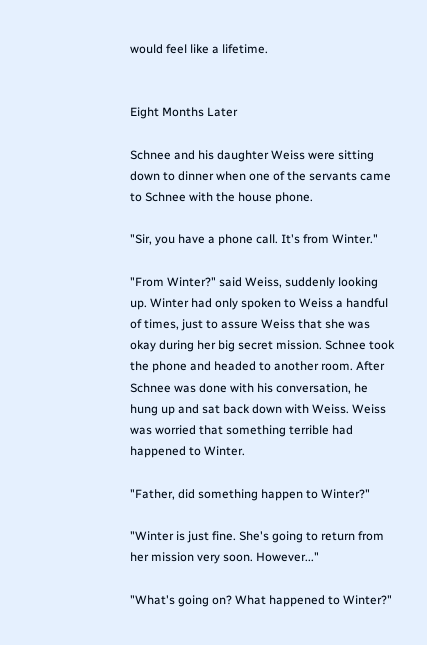would feel like a lifetime.


Eight Months Later

Schnee and his daughter Weiss were sitting down to dinner when one of the servants came to Schnee with the house phone.

"Sir, you have a phone call. It's from Winter."

"From Winter?" said Weiss, suddenly looking up. Winter had only spoken to Weiss a handful of times, just to assure Weiss that she was okay during her big secret mission. Schnee took the phone and headed to another room. After Schnee was done with his conversation, he hung up and sat back down with Weiss. Weiss was worried that something terrible had happened to Winter.

"Father, did something happen to Winter?"

"Winter is just fine. She's going to return from her mission very soon. However..."

"What's going on? What happened to Winter?"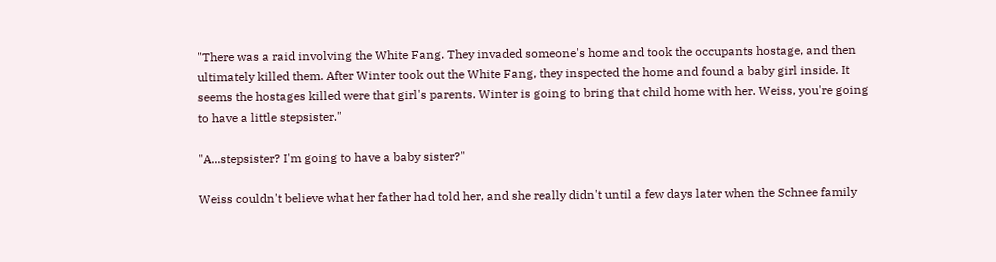"There was a raid involving the White Fang. They invaded someone's home and took the occupants hostage, and then ultimately killed them. After Winter took out the White Fang, they inspected the home and found a baby girl inside. It seems the hostages killed were that girl's parents. Winter is going to bring that child home with her. Weiss, you're going to have a little stepsister."

"A...stepsister? I'm going to have a baby sister?"

Weiss couldn't believe what her father had told her, and she really didn't until a few days later when the Schnee family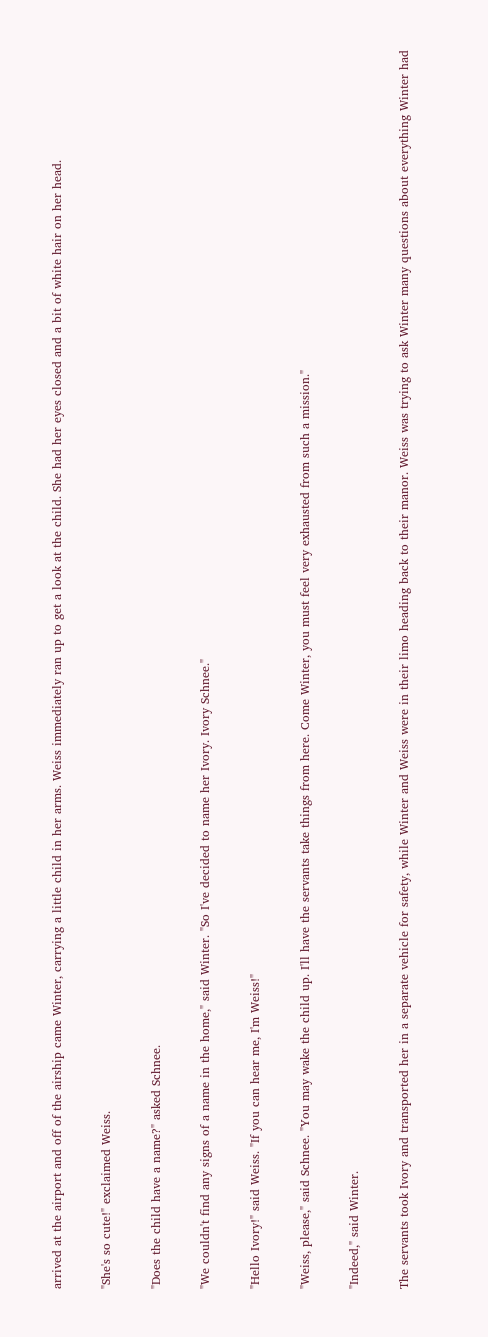arrived at the airport and off of the airship came Winter, carrying a little child in her arms. Weiss immediately ran up to get a look at the child. She had her eyes closed and a bit of white hair on her head.

"She's so cute!" exclaimed Weiss.

"Does the child have a name?" asked Schnee.

"We couldn't find any signs of a name in the home," said Winter. "So I've decided to name her Ivory. Ivory Schnee."

"Hello Ivory!" said Weiss. "If you can hear me, I'm Weiss!"

"Weiss, please," said Schnee. "You may wake the child up. I'll have the servants take things from here. Come Winter, you must feel very exhausted from such a mission."

"Indeed," said Winter.

The servants took Ivory and transported her in a separate vehicle for safety, while Winter and Weiss were in their limo heading back to their manor. Weiss was trying to ask Winter many questions about everything Winter had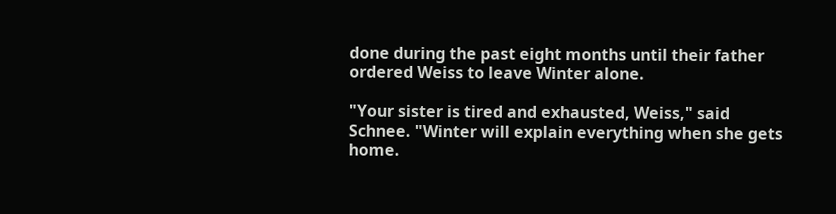done during the past eight months until their father ordered Weiss to leave Winter alone.

"Your sister is tired and exhausted, Weiss," said Schnee. "Winter will explain everything when she gets home.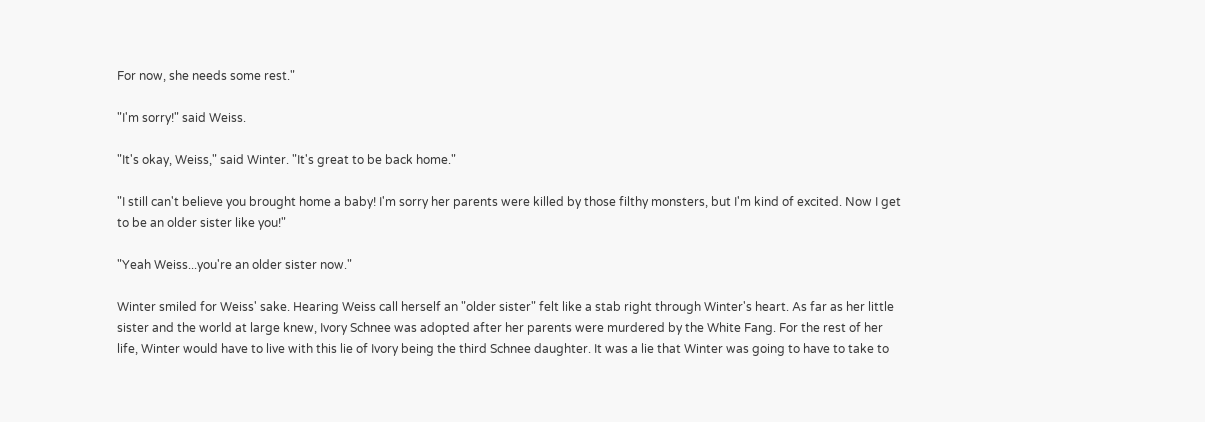For now, she needs some rest."

"I'm sorry!" said Weiss.

"It's okay, Weiss," said Winter. "It's great to be back home."

"I still can't believe you brought home a baby! I'm sorry her parents were killed by those filthy monsters, but I'm kind of excited. Now I get to be an older sister like you!"

"Yeah Weiss...you're an older sister now."

Winter smiled for Weiss' sake. Hearing Weiss call herself an "older sister" felt like a stab right through Winter's heart. As far as her little sister and the world at large knew, Ivory Schnee was adopted after her parents were murdered by the White Fang. For the rest of her life, Winter would have to live with this lie of Ivory being the third Schnee daughter. It was a lie that Winter was going to have to take to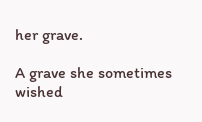her grave.

A grave she sometimes wished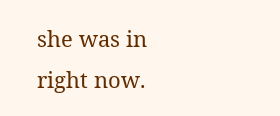she was in right now.